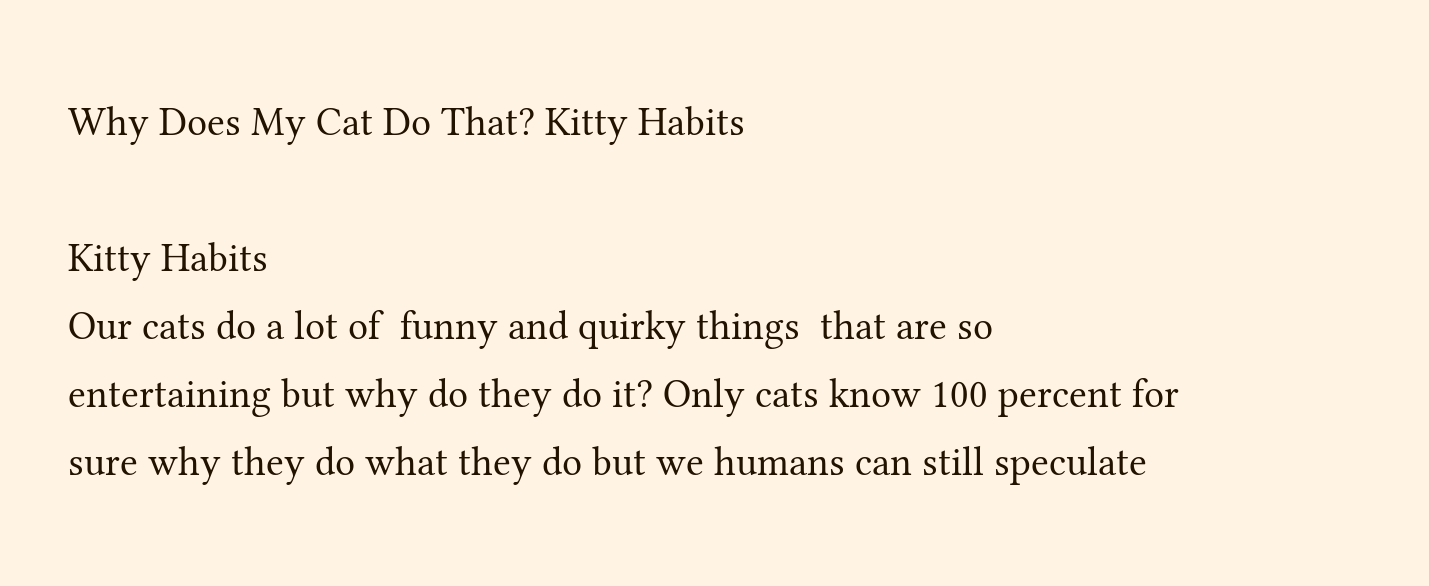Why Does My Cat Do That? Kitty Habits

Kitty Habits
Our cats do a lot of  funny and quirky things  that are so entertaining but why do they do it? Only cats know 100 percent for sure why they do what they do but we humans can still speculate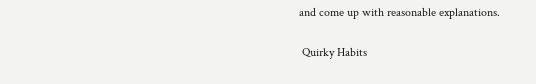and come up with reasonable explanations.

 Quirky Habits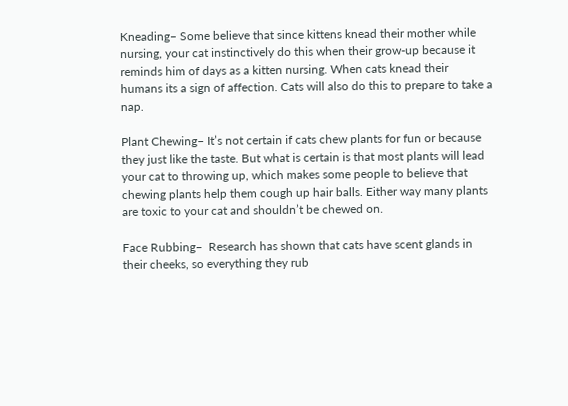Kneading– Some believe that since kittens knead their mother while nursing, your cat instinctively do this when their grow-up because it reminds him of days as a kitten nursing. When cats knead their humans its a sign of affection. Cats will also do this to prepare to take a nap.

Plant Chewing– It’s not certain if cats chew plants for fun or because they just like the taste. But what is certain is that most plants will lead  your cat to throwing up, which makes some people to believe that chewing plants help them cough up hair balls. Either way many plants are toxic to your cat and shouldn’t be chewed on.

Face Rubbing–  Research has shown that cats have scent glands in their cheeks, so everything they rub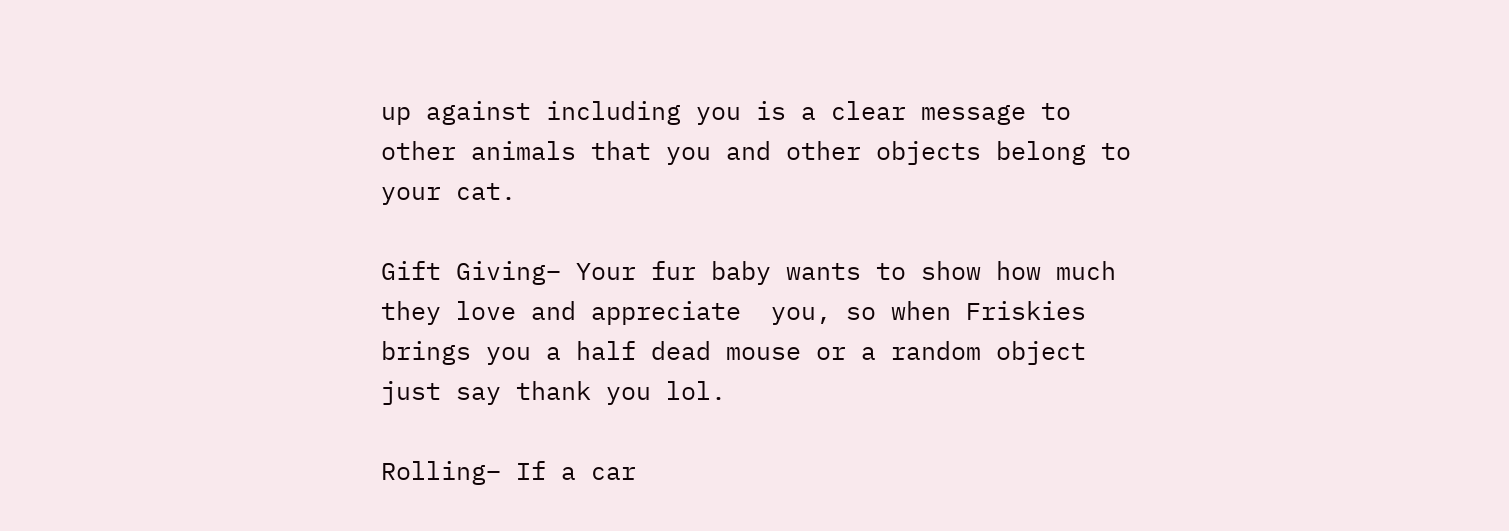up against including you is a clear message to other animals that you and other objects belong to your cat.

Gift Giving– Your fur baby wants to show how much they love and appreciate  you, so when Friskies brings you a half dead mouse or a random object just say thank you lol.

Rolling– If a car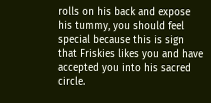rolls on his back and expose his tummy, you should feel special because this is sign that Friskies likes you and have accepted you into his sacred circle.